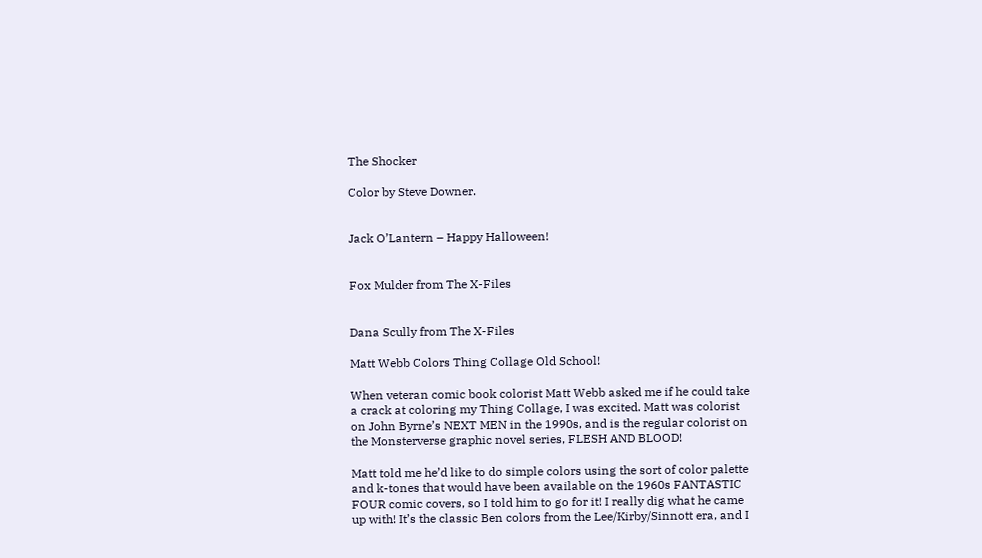The Shocker

Color by Steve Downer.


Jack O’Lantern – Happy Halloween!


Fox Mulder from The X-Files


Dana Scully from The X-Files

Matt Webb Colors Thing Collage Old School!

When veteran comic book colorist Matt Webb asked me if he could take a crack at coloring my Thing Collage, I was excited. Matt was colorist on John Byrne’s NEXT MEN in the 1990s, and is the regular colorist on the Monsterverse graphic novel series, FLESH AND BLOOD!

Matt told me he’d like to do simple colors using the sort of color palette and k-tones that would have been available on the 1960s FANTASTIC FOUR comic covers, so I told him to go for it! I really dig what he came up with! It’s the classic Ben colors from the Lee/Kirby/Sinnott era, and I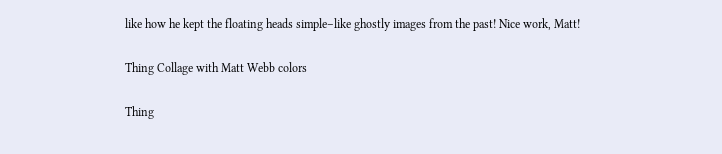like how he kept the floating heads simple–like ghostly images from the past! Nice work, Matt!

Thing Collage with Matt Webb colors

Thing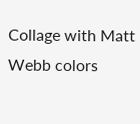Collage with Matt Webb colors